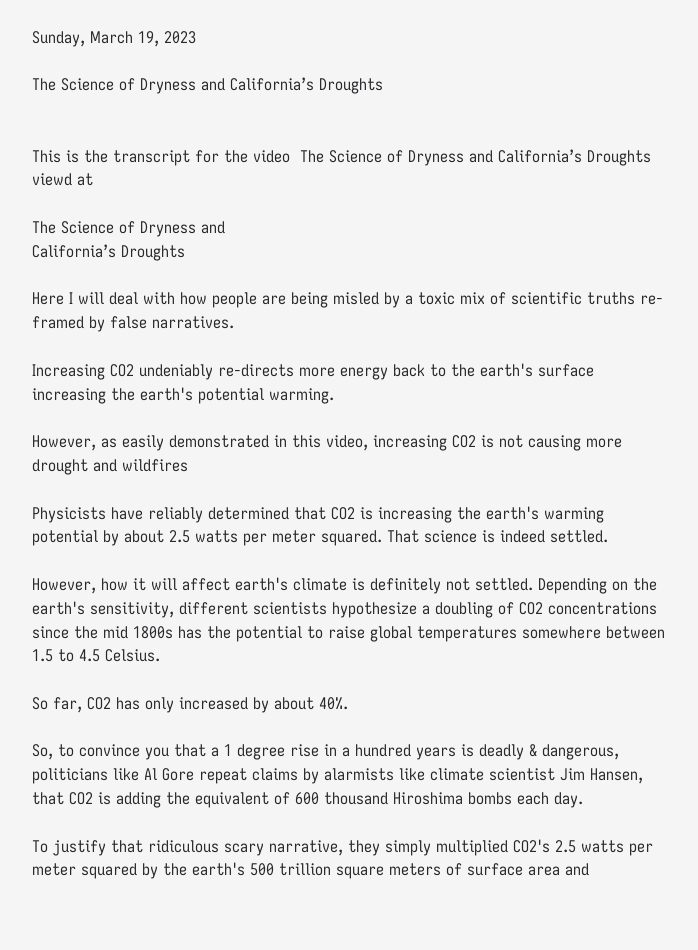Sunday, March 19, 2023

The Science of Dryness and California’s Droughts


This is the transcript for the video  The Science of Dryness and California’s Droughts viewd at

The Science of Dryness and
California’s Droughts

Here I will deal with how people are being misled by a toxic mix of scientific truths re-framed by false narratives.

Increasing CO2 undeniably re-directs more energy back to the earth's surface increasing the earth's potential warming.

However, as easily demonstrated in this video, increasing CO2 is not causing more drought and wildfires

Physicists have reliably determined that CO2 is increasing the earth's warming potential by about 2.5 watts per meter squared. That science is indeed settled.

However, how it will affect earth's climate is definitely not settled. Depending on the earth's sensitivity, different scientists hypothesize a doubling of CO2 concentrations since the mid 1800s has the potential to raise global temperatures somewhere between 1.5 to 4.5 Celsius.

So far, CO2 has only increased by about 40%.

So, to convince you that a 1 degree rise in a hundred years is deadly & dangerous, politicians like Al Gore repeat claims by alarmists like climate scientist Jim Hansen, that CO2 is adding the equivalent of 600 thousand Hiroshima bombs each day.

To justify that ridiculous scary narrative, they simply multiplied CO2's 2.5 watts per meter squared by the earth's 500 trillion square meters of surface area and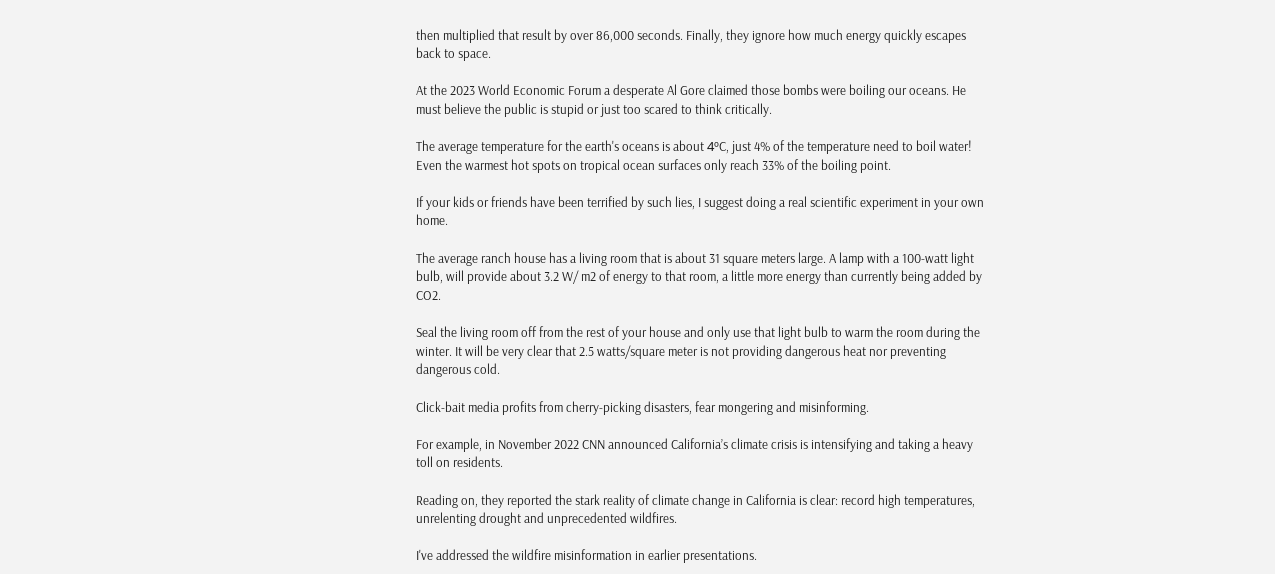then multiplied that result by over 86,000 seconds. Finally, they ignore how much energy quickly escapes back to space.

At the 2023 World Economic Forum a desperate Al Gore claimed those bombs were boiling our oceans. He must believe the public is stupid or just too scared to think critically.

The average temperature for the earth's oceans is about 4ºC, just 4% of the temperature need to boil water! Even the warmest hot spots on tropical ocean surfaces only reach 33% of the boiling point.

If your kids or friends have been terrified by such lies, I suggest doing a real scientific experiment in your own home.

The average ranch house has a living room that is about 31 square meters large. A lamp with a 100-watt light bulb, will provide about 3.2 W/ m2 of energy to that room, a little more energy than currently being added by CO2.

Seal the living room off from the rest of your house and only use that light bulb to warm the room during the winter. It will be very clear that 2.5 watts/square meter is not providing dangerous heat nor preventing dangerous cold.

Click-bait media profits from cherry-picking disasters, fear mongering and misinforming.

For example, in November 2022 CNN announced California’s climate crisis is intensifying and taking a heavy toll on residents.

Reading on, they reported the stark reality of climate change in California is clear: record high temperatures, unrelenting drought and unprecedented wildfires.

I've addressed the wildfire misinformation in earlier presentations.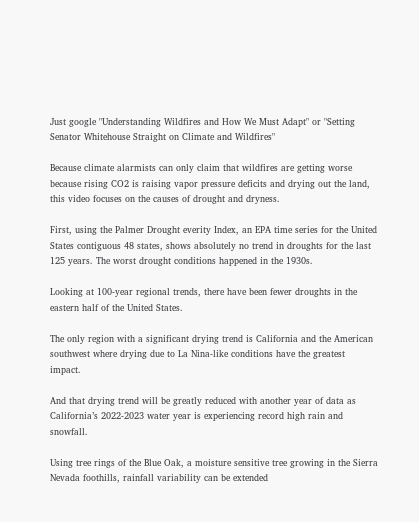Just google "Understanding Wildfires and How We Must Adapt" or "Setting Senator Whitehouse Straight on Climate and Wildfires"

Because climate alarmists can only claim that wildfires are getting worse because rising CO2 is raising vapor pressure deficits and drying out the land, this video focuses on the causes of drought and dryness.

First, using the Palmer Drought everity Index, an EPA time series for the United States contiguous 48 states, shows absolutely no trend in droughts for the last 125 years. The worst drought conditions happened in the 1930s.

Looking at 100-year regional trends, there have been fewer droughts in the eastern half of the United States.

The only region with a significant drying trend is California and the American southwest where drying due to La Nina-like conditions have the greatest impact.

And that drying trend will be greatly reduced with another year of data as California’s 2022-2023 water year is experiencing record high rain and snowfall.

Using tree rings of the Blue Oak, a moisture sensitive tree growing in the Sierra Nevada foothills, rainfall variability can be extended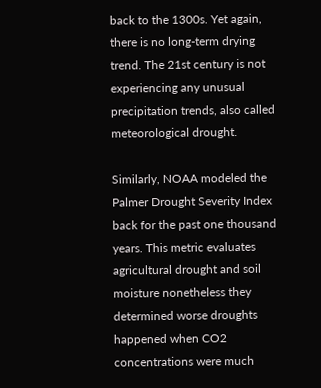back to the 1300s. Yet again, there is no long-term drying trend. The 21st century is not experiencing any unusual precipitation trends, also called meteorological drought.

Similarly, NOAA modeled the Palmer Drought Severity Index back for the past one thousand years. This metric evaluates agricultural drought and soil moisture nonetheless they determined worse droughts happened when CO2 concentrations were much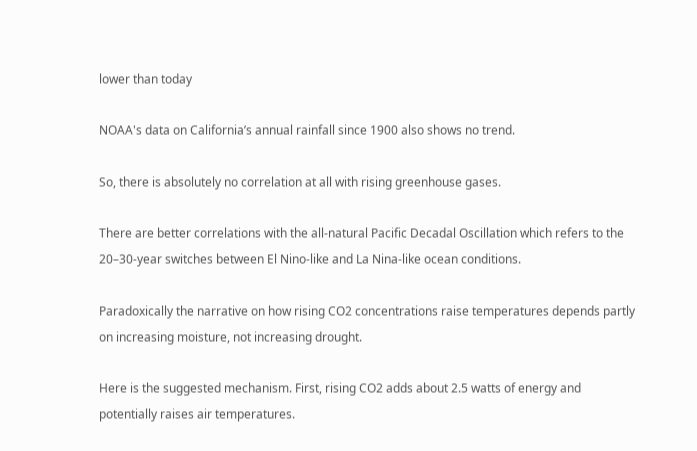lower than today

NOAA's data on California’s annual rainfall since 1900 also shows no trend.

So, there is absolutely no correlation at all with rising greenhouse gases.

There are better correlations with the all-natural Pacific Decadal Oscillation which refers to the 20–30-year switches between El Nino-like and La Nina-like ocean conditions.

Paradoxically the narrative on how rising CO2 concentrations raise temperatures depends partly on increasing moisture, not increasing drought.

Here is the suggested mechanism. First, rising CO2 adds about 2.5 watts of energy and potentially raises air temperatures.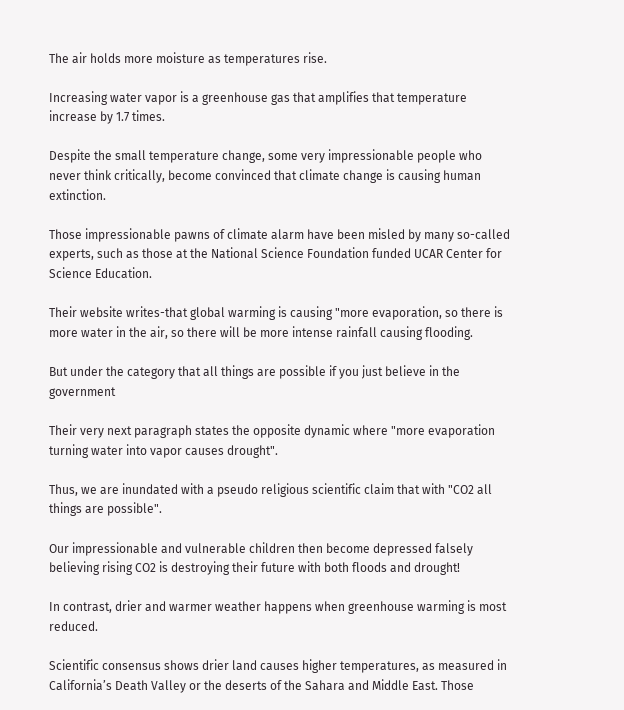The air holds more moisture as temperatures rise.

Increasing water vapor is a greenhouse gas that amplifies that temperature increase by 1.7 times.

Despite the small temperature change, some very impressionable people who never think critically, become convinced that climate change is causing human extinction.

Those impressionable pawns of climate alarm have been misled by many so-called experts, such as those at the National Science Foundation funded UCAR Center for Science Education.

Their website writes-that global warming is causing "more evaporation, so there is more water in the air, so there will be more intense rainfall causing flooding.

But under the category that all things are possible if you just believe in the government

Their very next paragraph states the opposite dynamic where "more evaporation turning water into vapor causes drought".

Thus, we are inundated with a pseudo religious scientific claim that with "CO2 all things are possible".

Our impressionable and vulnerable children then become depressed falsely believing rising CO2 is destroying their future with both floods and drought!

In contrast, drier and warmer weather happens when greenhouse warming is most reduced.

Scientific consensus shows drier land causes higher temperatures, as measured in California’s Death Valley or the deserts of the Sahara and Middle East. Those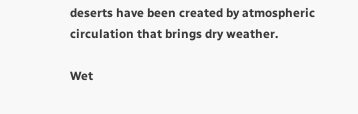deserts have been created by atmospheric circulation that brings dry weather.

Wet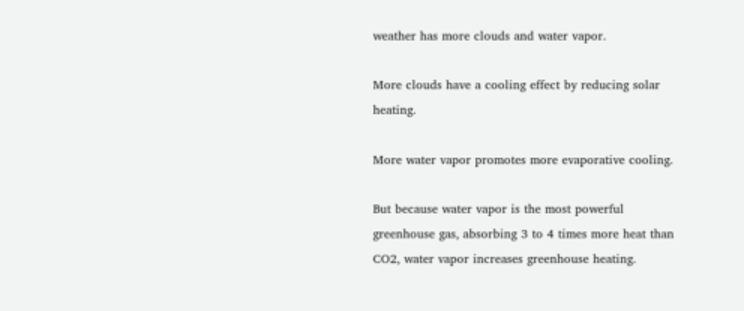weather has more clouds and water vapor.

More clouds have a cooling effect by reducing solar heating.

More water vapor promotes more evaporative cooling.

But because water vapor is the most powerful greenhouse gas, absorbing 3 to 4 times more heat than CO2, water vapor increases greenhouse heating.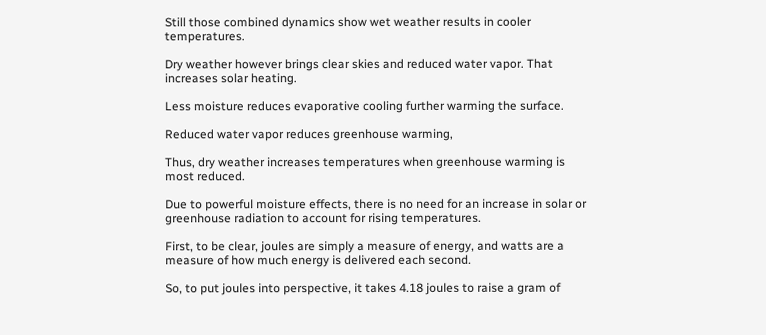Still those combined dynamics show wet weather results in cooler temperatures.

Dry weather however brings clear skies and reduced water vapor. That increases solar heating.

Less moisture reduces evaporative cooling further warming the surface.

Reduced water vapor reduces greenhouse warming,

Thus, dry weather increases temperatures when greenhouse warming is most reduced.

Due to powerful moisture effects, there is no need for an increase in solar or greenhouse radiation to account for rising temperatures.

First, to be clear, joules are simply a measure of energy, and watts are a measure of how much energy is delivered each second.

So, to put joules into perspective, it takes 4.18 joules to raise a gram of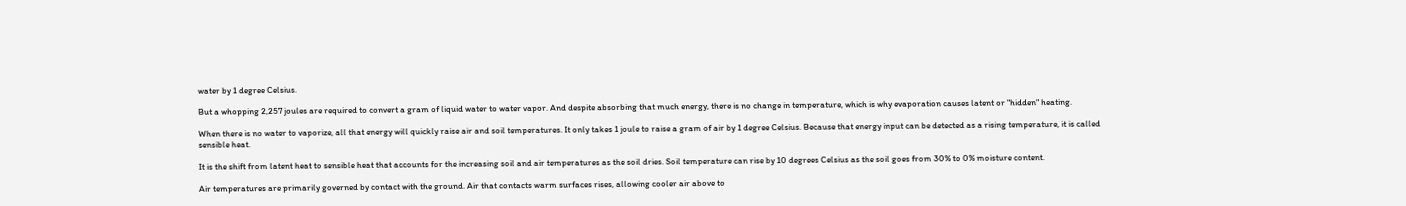water by 1 degree Celsius.

But a whopping 2,257 joules are required to convert a gram of liquid water to water vapor. And despite absorbing that much energy, there is no change in temperature, which is why evaporation causes latent or "hidden" heating.

When there is no water to vaporize, all that energy will quickly raise air and soil temperatures. It only takes 1 joule to raise a gram of air by 1 degree Celsius. Because that energy input can be detected as a rising temperature, it is called sensible heat.

It is the shift from latent heat to sensible heat that accounts for the increasing soil and air temperatures as the soil dries. Soil temperature can rise by 10 degrees Celsius as the soil goes from 30% to 0% moisture content.

Air temperatures are primarily governed by contact with the ground. Air that contacts warm surfaces rises, allowing cooler air above to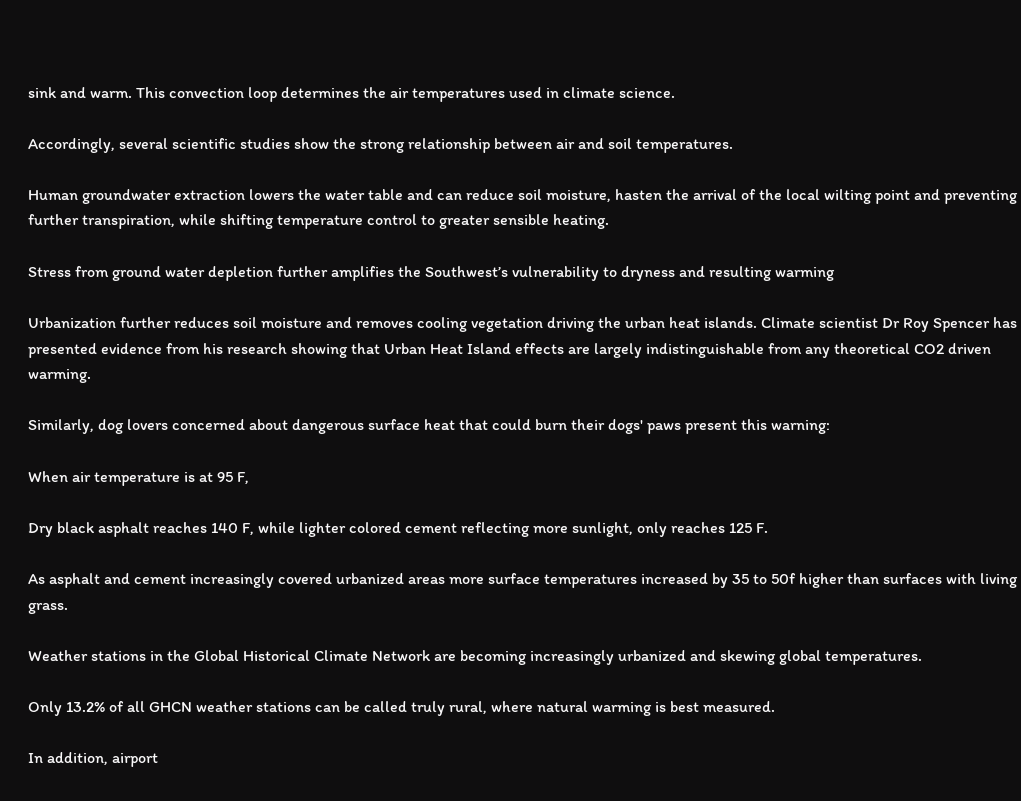sink and warm. This convection loop determines the air temperatures used in climate science.

Accordingly, several scientific studies show the strong relationship between air and soil temperatures.

Human groundwater extraction lowers the water table and can reduce soil moisture, hasten the arrival of the local wilting point and preventing further transpiration, while shifting temperature control to greater sensible heating.

Stress from ground water depletion further amplifies the Southwest’s vulnerability to dryness and resulting warming

Urbanization further reduces soil moisture and removes cooling vegetation driving the urban heat islands. Climate scientist Dr Roy Spencer has presented evidence from his research showing that Urban Heat Island effects are largely indistinguishable from any theoretical CO2 driven warming.

Similarly, dog lovers concerned about dangerous surface heat that could burn their dogs' paws present this warning:

When air temperature is at 95 F,

Dry black asphalt reaches 140 F, while lighter colored cement reflecting more sunlight, only reaches 125 F.

As asphalt and cement increasingly covered urbanized areas more surface temperatures increased by 35 to 50f higher than surfaces with living grass.

Weather stations in the Global Historical Climate Network are becoming increasingly urbanized and skewing global temperatures.

Only 13.2% of all GHCN weather stations can be called truly rural, where natural warming is best measured.

In addition, airport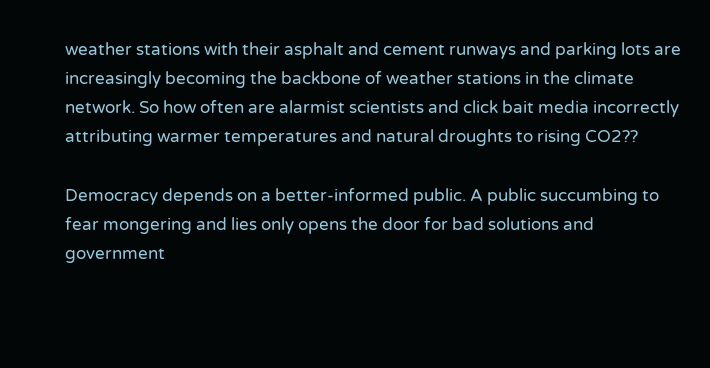weather stations with their asphalt and cement runways and parking lots are increasingly becoming the backbone of weather stations in the climate network. So how often are alarmist scientists and click bait media incorrectly attributing warmer temperatures and natural droughts to rising CO2??

Democracy depends on a better-informed public. A public succumbing to fear mongering and lies only opens the door for bad solutions and government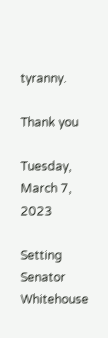tyranny.

Thank you

Tuesday, March 7, 2023

Setting Senator Whitehouse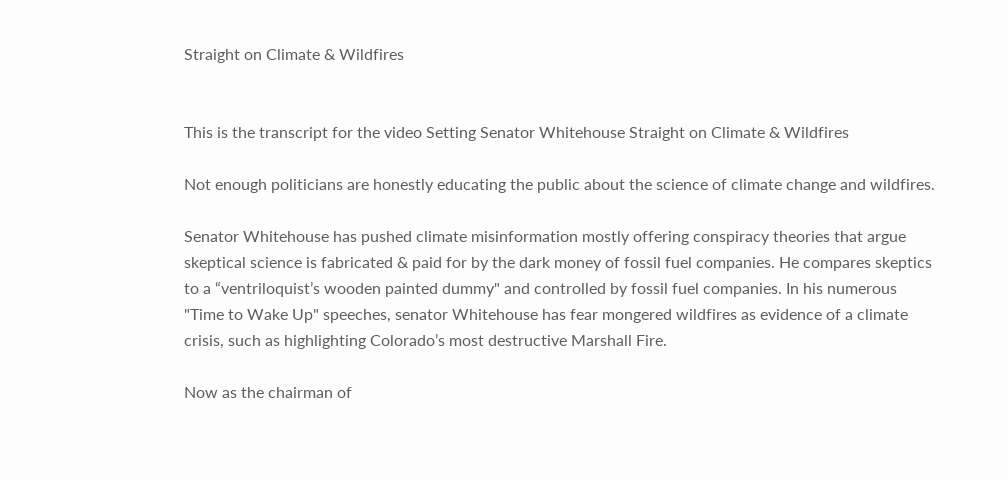Straight on Climate & Wildfires


This is the transcript for the video Setting Senator Whitehouse Straight on Climate & Wildfires

Not enough politicians are honestly educating the public about the science of climate change and wildfires.

Senator Whitehouse has pushed climate misinformation mostly offering conspiracy theories that argue skeptical science is fabricated & paid for by the dark money of fossil fuel companies. He compares skeptics to a “ventriloquist’s wooden painted dummy" and controlled by fossil fuel companies. In his numerous "Time to Wake Up" speeches, senator Whitehouse has fear mongered wildfires as evidence of a climate crisis, such as highlighting Colorado’s most destructive Marshall Fire.

Now as the chairman of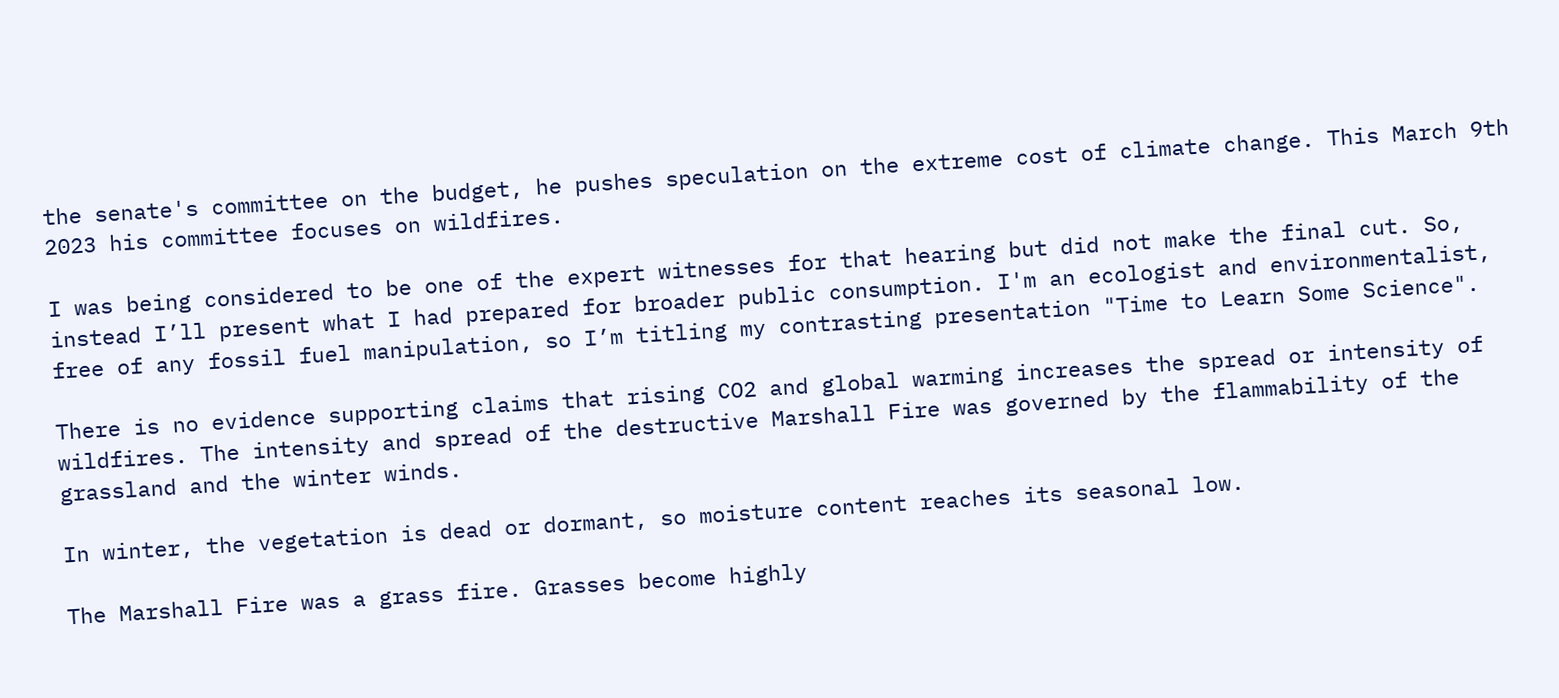the senate's committee on the budget, he pushes speculation on the extreme cost of climate change. This March 9th 2023 his committee focuses on wildfires.

I was being considered to be one of the expert witnesses for that hearing but did not make the final cut. So, instead I’ll present what I had prepared for broader public consumption. I'm an ecologist and environmentalist, free of any fossil fuel manipulation, so I’m titling my contrasting presentation "Time to Learn Some Science".

There is no evidence supporting claims that rising CO2 and global warming increases the spread or intensity of wildfires. The intensity and spread of the destructive Marshall Fire was governed by the flammability of the grassland and the winter winds.

In winter, the vegetation is dead or dormant, so moisture content reaches its seasonal low.

The Marshall Fire was a grass fire. Grasses become highly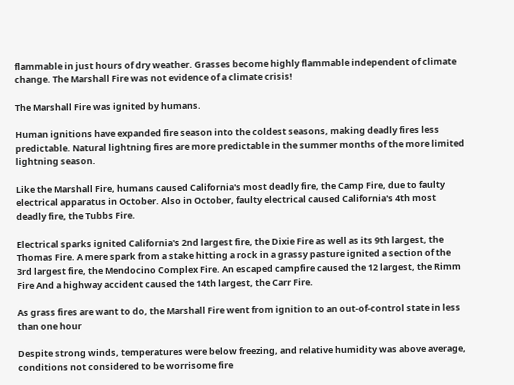flammable in just hours of dry weather. Grasses become highly flammable independent of climate change. The Marshall Fire was not evidence of a climate crisis!

The Marshall Fire was ignited by humans.

Human ignitions have expanded fire season into the coldest seasons, making deadly fires less predictable. Natural lightning fires are more predictable in the summer months of the more limited lightning season.

Like the Marshall Fire, humans caused California's most deadly fire, the Camp Fire, due to faulty electrical apparatus in October. Also in October, faulty electrical caused California's 4th most deadly fire, the Tubbs Fire.

Electrical sparks ignited California's 2nd largest fire, the Dixie Fire as well as its 9th largest, the Thomas Fire. A mere spark from a stake hitting a rock in a grassy pasture ignited a section of the 3rd largest fire, the Mendocino Complex Fire. An escaped campfire caused the 12 largest, the Rimm Fire And a highway accident caused the 14th largest, the Carr Fire.

As grass fires are want to do, the Marshall Fire went from ignition to an out-of-control state in less than one hour

Despite strong winds, temperatures were below freezing, and relative humidity was above average, conditions not considered to be worrisome fire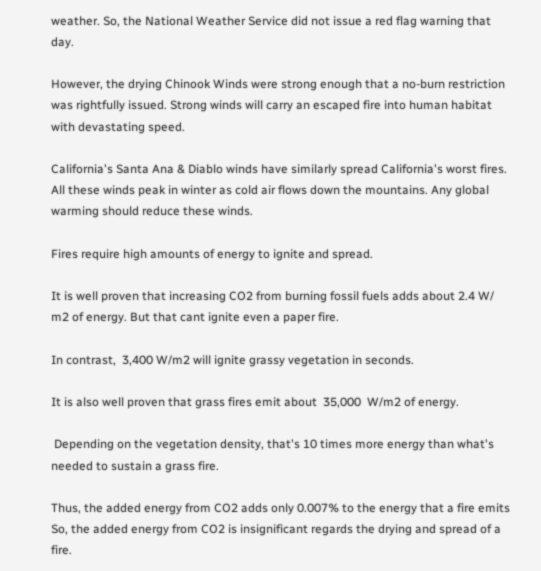weather. So, the National Weather Service did not issue a red flag warning that day.

However, the drying Chinook Winds were strong enough that a no-burn restriction was rightfully issued. Strong winds will carry an escaped fire into human habitat with devastating speed.

California's Santa Ana & Diablo winds have similarly spread California's worst fires. All these winds peak in winter as cold air flows down the mountains. Any global warming should reduce these winds.

Fires require high amounts of energy to ignite and spread.

It is well proven that increasing CO2 from burning fossil fuels adds about 2.4 W/ m2 of energy. But that cant ignite even a paper fire.

In contrast,  3,400 W/m2 will ignite grassy vegetation in seconds.

It is also well proven that grass fires emit about  35,000  W/m2 of energy.

 Depending on the vegetation density, that's 10 times more energy than what's needed to sustain a grass fire.

Thus, the added energy from CO2 adds only 0.007% to the energy that a fire emits So, the added energy from CO2 is insignificant regards the drying and spread of a fire.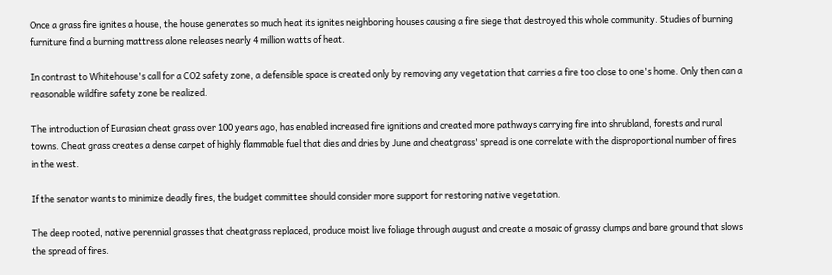Once a grass fire ignites a house, the house generates so much heat its ignites neighboring houses causing a fire siege that destroyed this whole community. Studies of burning furniture find a burning mattress alone releases nearly 4 million watts of heat.

In contrast to Whitehouse's call for a CO2 safety zone, a defensible space is created only by removing any vegetation that carries a fire too close to one's home. Only then can a reasonable wildfire safety zone be realized.

The introduction of Eurasian cheat grass over 100 years ago, has enabled increased fire ignitions and created more pathways carrying fire into shrubland, forests and rural towns. Cheat grass creates a dense carpet of highly flammable fuel that dies and dries by June and cheatgrass' spread is one correlate with the disproportional number of fires in the west.

If the senator wants to minimize deadly fires, the budget committee should consider more support for restoring native vegetation.

The deep rooted, native perennial grasses that cheatgrass replaced, produce moist live foliage through august and create a mosaic of grassy clumps and bare ground that slows the spread of fires.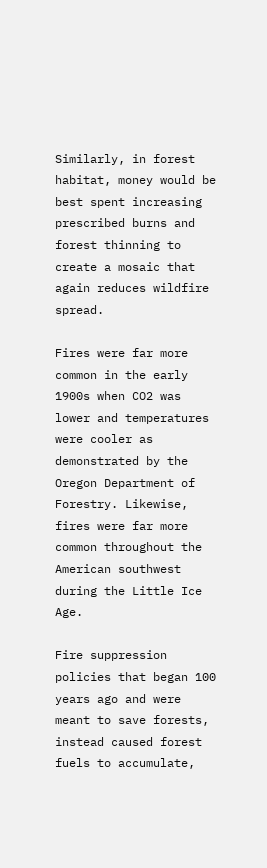Similarly, in forest habitat, money would be best spent increasing prescribed burns and forest thinning to create a mosaic that again reduces wildfire spread.

Fires were far more common in the early 1900s when CO2 was lower and temperatures were cooler as demonstrated by the Oregon Department of Forestry. Likewise, fires were far more common throughout the American southwest during the Little Ice Age.

Fire suppression policies that began 100 years ago and were meant to save forests, instead caused forest fuels to accumulate,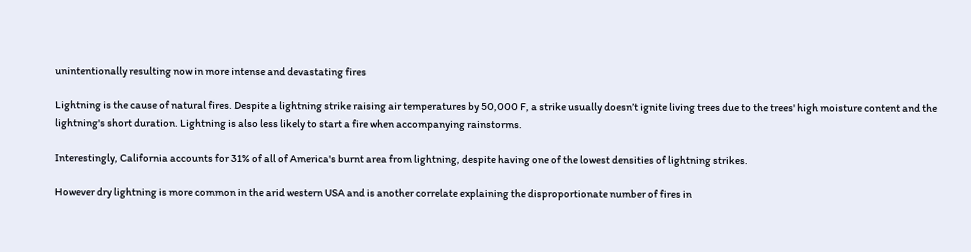unintentionally resulting now in more intense and devastating fires

Lightning is the cause of natural fires. Despite a lightning strike raising air temperatures by 50,000 F, a strike usually doesn’t ignite living trees due to the trees' high moisture content and the lightning's short duration. Lightning is also less likely to start a fire when accompanying rainstorms.

Interestingly, California accounts for 31% of all of America's burnt area from lightning, despite having one of the lowest densities of lightning strikes.

However dry lightning is more common in the arid western USA and is another correlate explaining the disproportionate number of fires in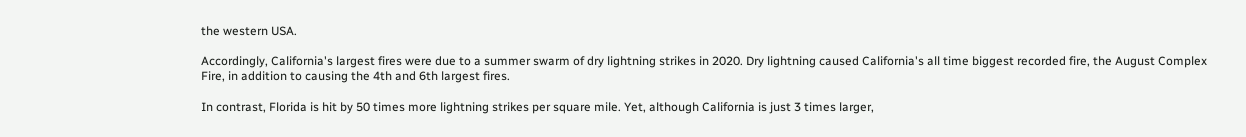the western USA.

Accordingly, California's largest fires were due to a summer swarm of dry lightning strikes in 2020. Dry lightning caused California's all time biggest recorded fire, the August Complex Fire, in addition to causing the 4th and 6th largest fires.

In contrast, Florida is hit by 50 times more lightning strikes per square mile. Yet, although California is just 3 times larger,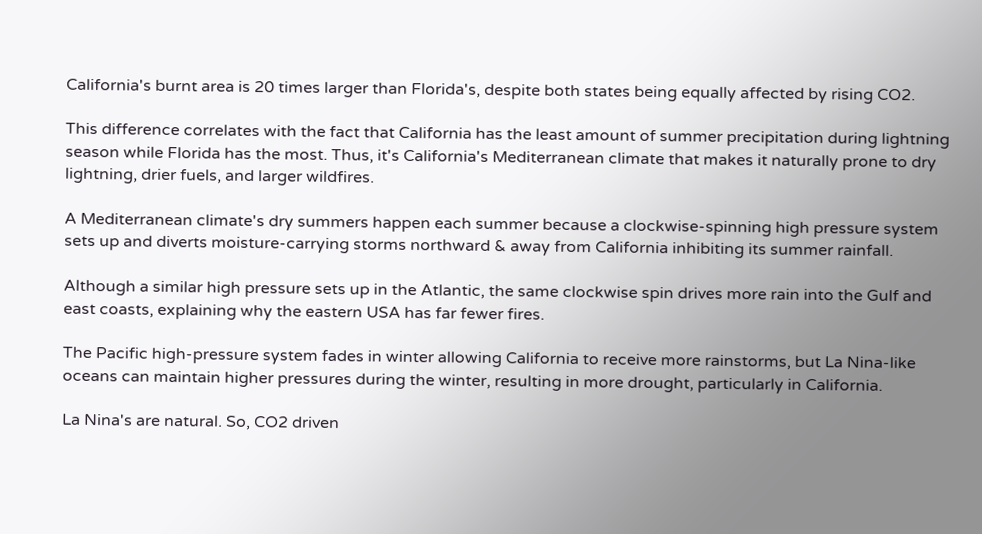California's burnt area is 20 times larger than Florida's, despite both states being equally affected by rising CO2.

This difference correlates with the fact that California has the least amount of summer precipitation during lightning season while Florida has the most. Thus, it's California's Mediterranean climate that makes it naturally prone to dry lightning, drier fuels, and larger wildfires.

A Mediterranean climate's dry summers happen each summer because a clockwise-spinning high pressure system sets up and diverts moisture-carrying storms northward & away from California inhibiting its summer rainfall.

Although a similar high pressure sets up in the Atlantic, the same clockwise spin drives more rain into the Gulf and east coasts, explaining why the eastern USA has far fewer fires.

The Pacific high-pressure system fades in winter allowing California to receive more rainstorms, but La Nina-like oceans can maintain higher pressures during the winter, resulting in more drought, particularly in California.

La Nina's are natural. So, CO2 driven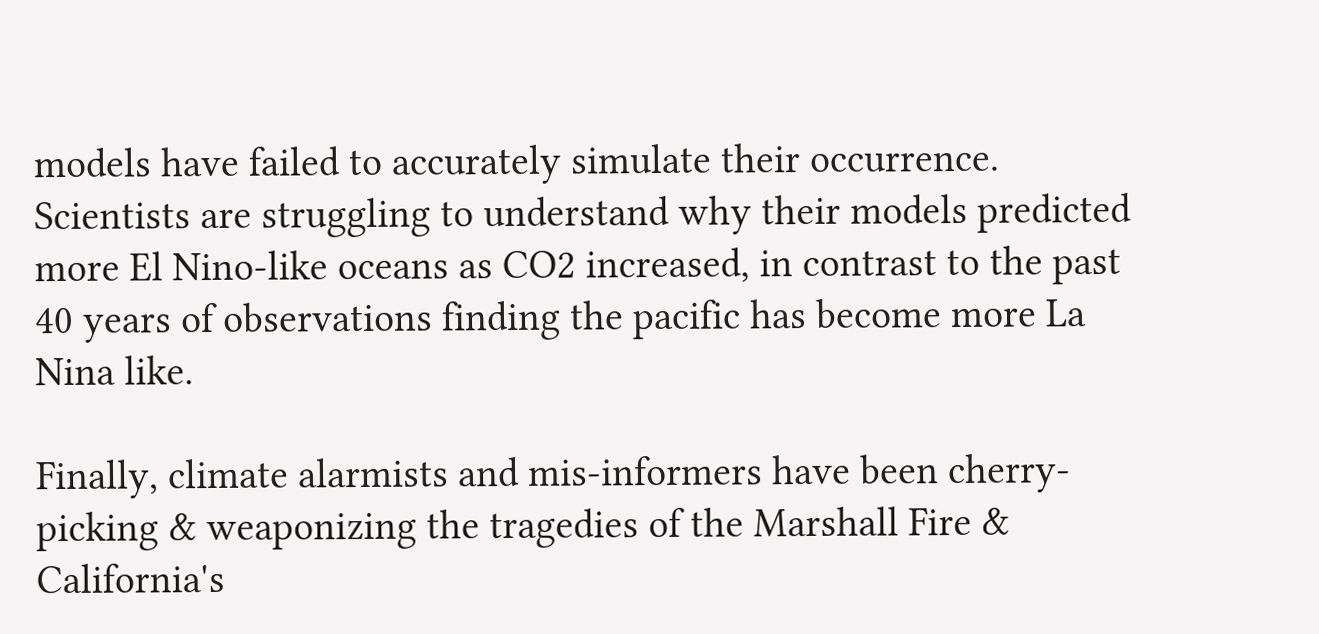models have failed to accurately simulate their occurrence. Scientists are struggling to understand why their models predicted more El Nino-like oceans as CO2 increased, in contrast to the past 40 years of observations finding the pacific has become more La Nina like.

Finally, climate alarmists and mis-informers have been cherry-picking & weaponizing the tragedies of the Marshall Fire & California's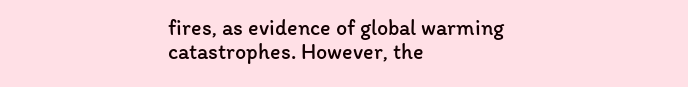fires, as evidence of global warming catastrophes. However, the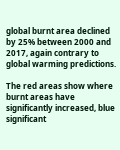global burnt area declined by 25% between 2000 and 2017, again contrary to global warming predictions.

The red areas show where burnt areas have significantly increased, blue significant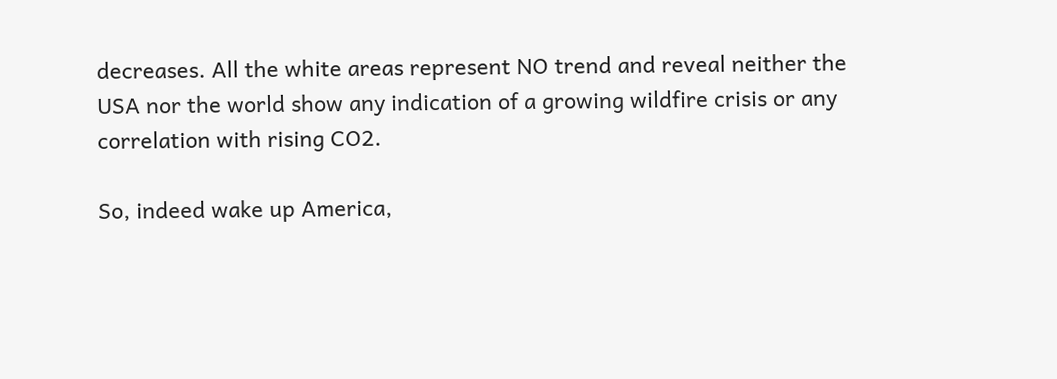decreases. All the white areas represent NO trend and reveal neither the USA nor the world show any indication of a growing wildfire crisis or any correlation with rising CO2.

So, indeed wake up America,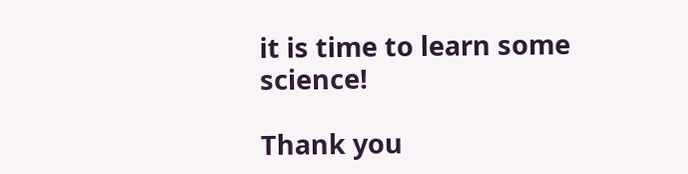it is time to learn some science!

Thank you